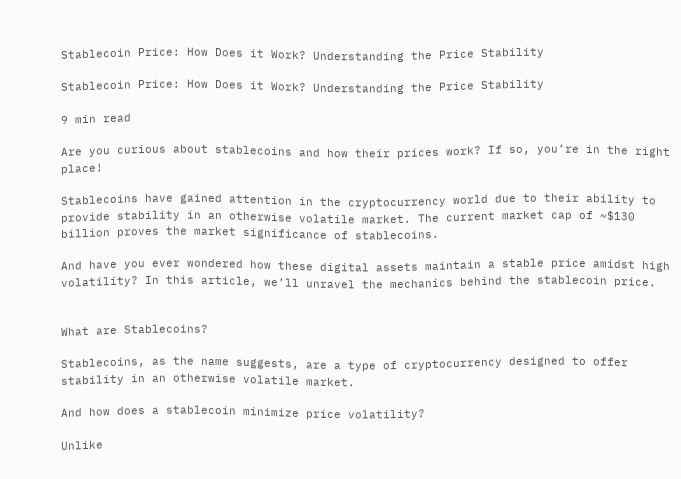Stablecoin Price: How Does it Work? Understanding the Price Stability

Stablecoin Price: How Does it Work? Understanding the Price Stability

9 min read

Are you curious about stablecoins and how their prices work? If so, you’re in the right place!

Stablecoins have gained attention in the cryptocurrency world due to their ability to provide stability in an otherwise volatile market. The current market cap of ~$130 billion proves the market significance of stablecoins.

And have you ever wondered how these digital assets maintain a stable price amidst high volatility? In this article, we’ll unravel the mechanics behind the stablecoin price.


What are Stablecoins?

Stablecoins, as the name suggests, are a type of cryptocurrency designed to offer stability in an otherwise volatile market.

And how does a stablecoin minimize price volatility?

Unlike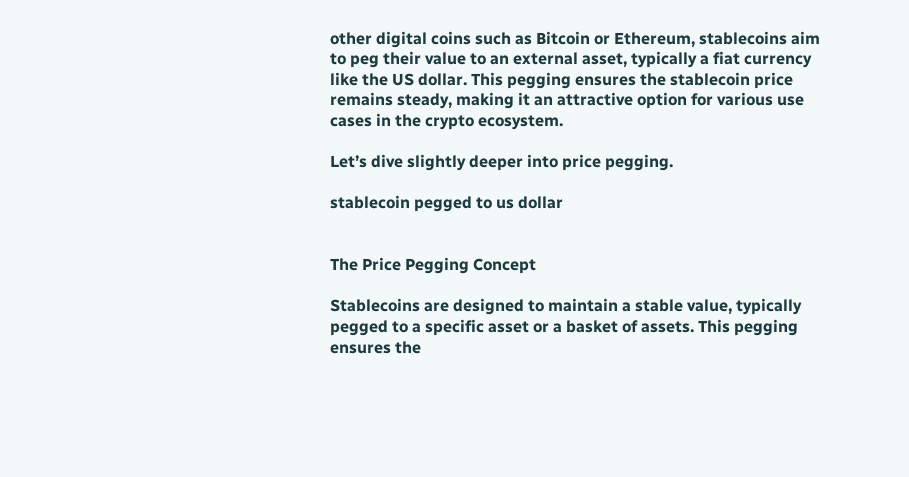other digital coins such as Bitcoin or Ethereum, stablecoins aim to peg their value to an external asset, typically a fiat currency like the US dollar. This pegging ensures the stablecoin price remains steady, making it an attractive option for various use cases in the crypto ecosystem.

Let’s dive slightly deeper into price pegging.

stablecoin pegged to us dollar


The Price Pegging Concept

Stablecoins are designed to maintain a stable value, typically pegged to a specific asset or a basket of assets. This pegging ensures the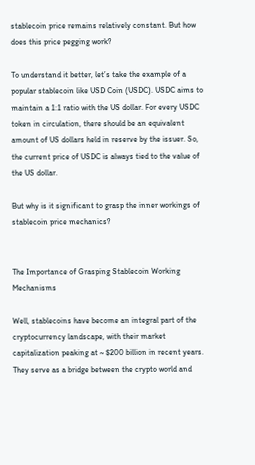stablecoin price remains relatively constant. But how does this price pegging work?

To understand it better, let’s take the example of a popular stablecoin like USD Coin (USDC). USDC aims to maintain a 1:1 ratio with the US dollar. For every USDC token in circulation, there should be an equivalent amount of US dollars held in reserve by the issuer. So, the current price of USDC is always tied to the value of the US dollar.

But why is it significant to grasp the inner workings of stablecoin price mechanics?


The Importance of Grasping Stablecoin Working Mechanisms

Well, stablecoins have become an integral part of the cryptocurrency landscape, with their market capitalization peaking at ~ $200 billion in recent years. They serve as a bridge between the crypto world and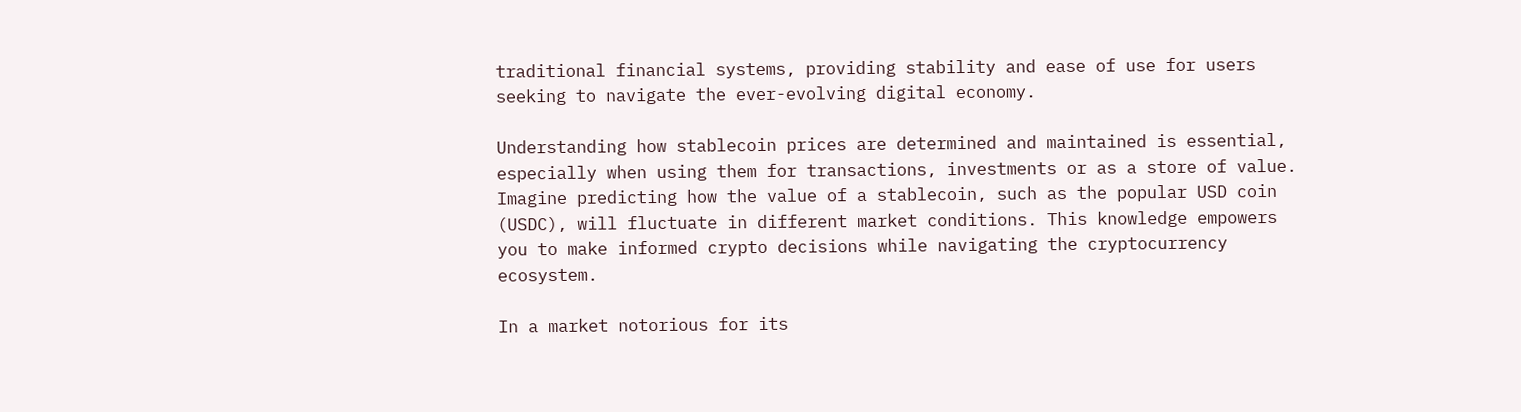traditional financial systems, providing stability and ease of use for users seeking to navigate the ever-evolving digital economy.

Understanding how stablecoin prices are determined and maintained is essential, especially when using them for transactions, investments or as a store of value. Imagine predicting how the value of a stablecoin, such as the popular USD coin (USDC), will fluctuate in different market conditions. This knowledge empowers you to make informed crypto decisions while navigating the cryptocurrency ecosystem.

In a market notorious for its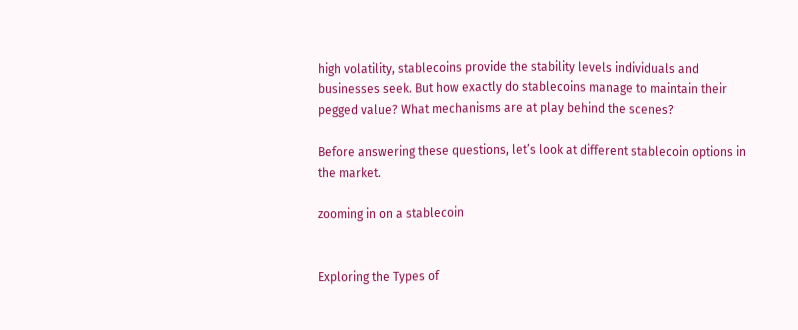high volatility, stablecoins provide the stability levels individuals and businesses seek. But how exactly do stablecoins manage to maintain their pegged value? What mechanisms are at play behind the scenes?

Before answering these questions, let’s look at different stablecoin options in the market.

zooming in on a stablecoin


Exploring the Types of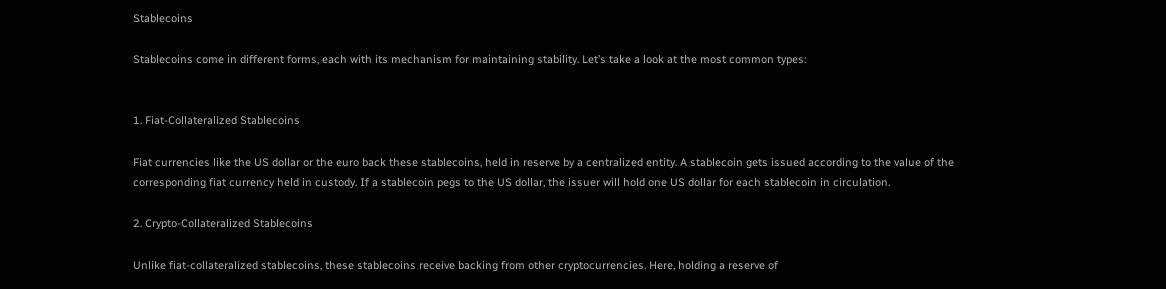Stablecoins

Stablecoins come in different forms, each with its mechanism for maintaining stability. Let’s take a look at the most common types:


1. Fiat-Collateralized Stablecoins

Fiat currencies like the US dollar or the euro back these stablecoins, held in reserve by a centralized entity. A stablecoin gets issued according to the value of the corresponding fiat currency held in custody. If a stablecoin pegs to the US dollar, the issuer will hold one US dollar for each stablecoin in circulation.

2. Crypto-Collateralized Stablecoins

Unlike fiat-collateralized stablecoins, these stablecoins receive backing from other cryptocurrencies. Here, holding a reserve of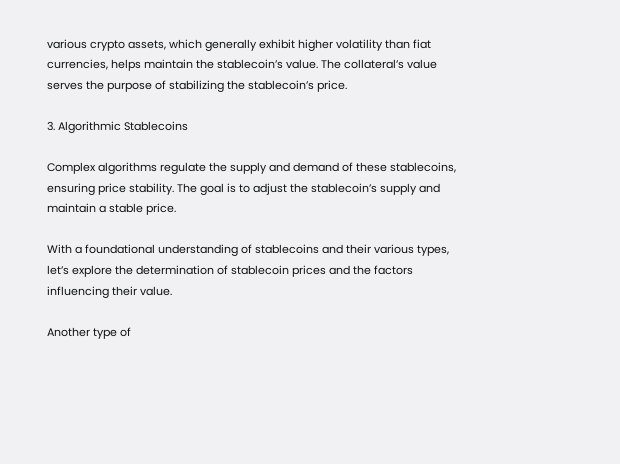various crypto assets, which generally exhibit higher volatility than fiat currencies, helps maintain the stablecoin’s value. The collateral’s value serves the purpose of stabilizing the stablecoin’s price.

3. Algorithmic Stablecoins

Complex algorithms regulate the supply and demand of these stablecoins, ensuring price stability. The goal is to adjust the stablecoin’s supply and maintain a stable price.

With a foundational understanding of stablecoins and their various types, let’s explore the determination of stablecoin prices and the factors influencing their value.

Another type of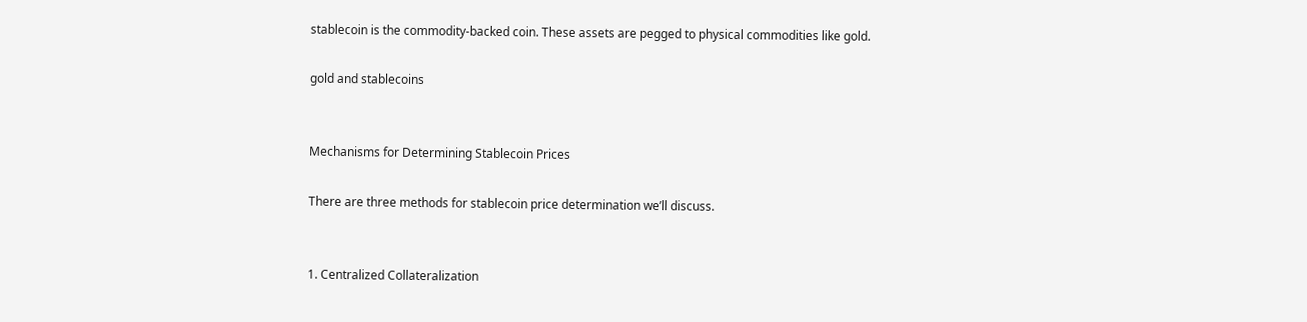stablecoin is the commodity-backed coin. These assets are pegged to physical commodities like gold.

gold and stablecoins


Mechanisms for Determining Stablecoin Prices

There are three methods for stablecoin price determination we’ll discuss.


1. Centralized Collateralization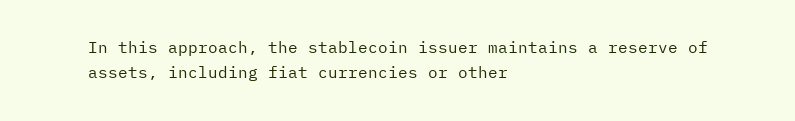In this approach, the stablecoin issuer maintains a reserve of assets, including fiat currencies or other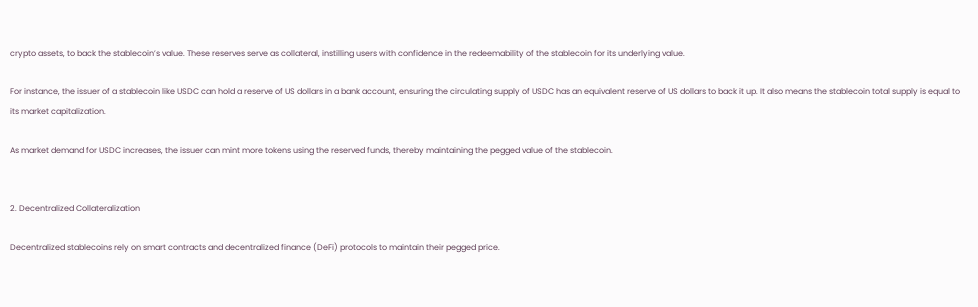crypto assets, to back the stablecoin’s value. These reserves serve as collateral, instilling users with confidence in the redeemability of the stablecoin for its underlying value.

For instance, the issuer of a stablecoin like USDC can hold a reserve of US dollars in a bank account, ensuring the circulating supply of USDC has an equivalent reserve of US dollars to back it up. It also means the stablecoin total supply is equal to its market capitalization.

As market demand for USDC increases, the issuer can mint more tokens using the reserved funds, thereby maintaining the pegged value of the stablecoin.


2. Decentralized Collateralization

Decentralized stablecoins rely on smart contracts and decentralized finance (DeFi) protocols to maintain their pegged price.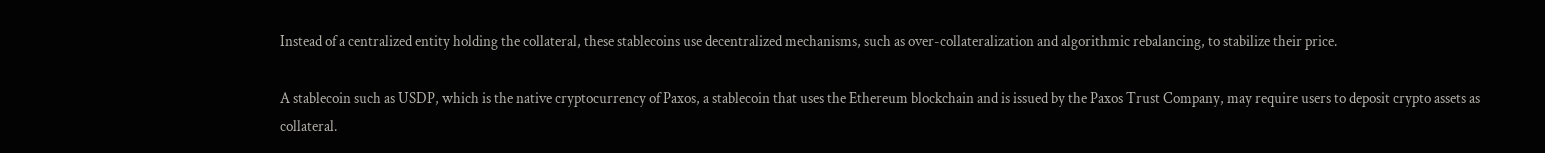Instead of a centralized entity holding the collateral, these stablecoins use decentralized mechanisms, such as over-collateralization and algorithmic rebalancing, to stabilize their price.

A stablecoin such as USDP, which is the native cryptocurrency of Paxos, a stablecoin that uses the Ethereum blockchain and is issued by the Paxos Trust Company, may require users to deposit crypto assets as collateral.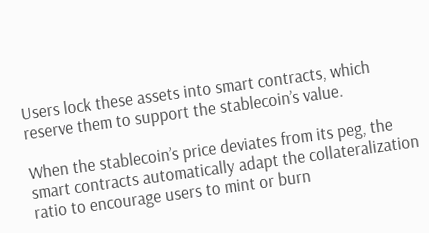Users lock these assets into smart contracts, which reserve them to support the stablecoin’s value.

When the stablecoin’s price deviates from its peg, the smart contracts automatically adapt the collateralization ratio to encourage users to mint or burn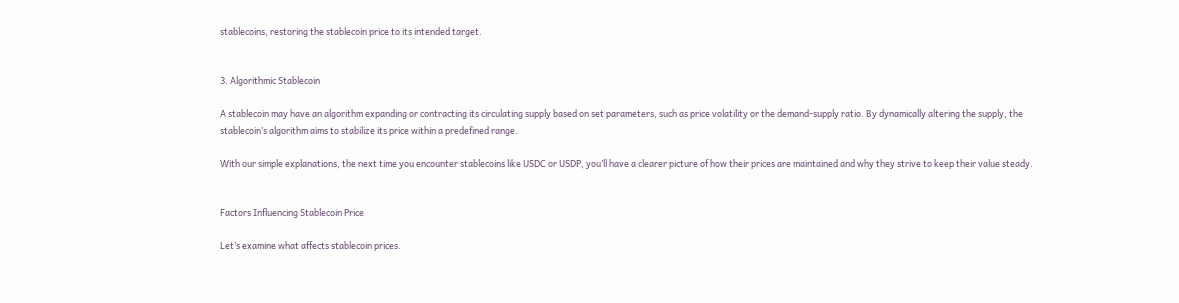stablecoins, restoring the stablecoin price to its intended target.


3. Algorithmic Stablecoin

A stablecoin may have an algorithm expanding or contracting its circulating supply based on set parameters, such as price volatility or the demand-supply ratio. By dynamically altering the supply, the stablecoin’s algorithm aims to stabilize its price within a predefined range.

With our simple explanations, the next time you encounter stablecoins like USDC or USDP, you’ll have a clearer picture of how their prices are maintained and why they strive to keep their value steady.


Factors Influencing Stablecoin Price

Let’s examine what affects stablecoin prices.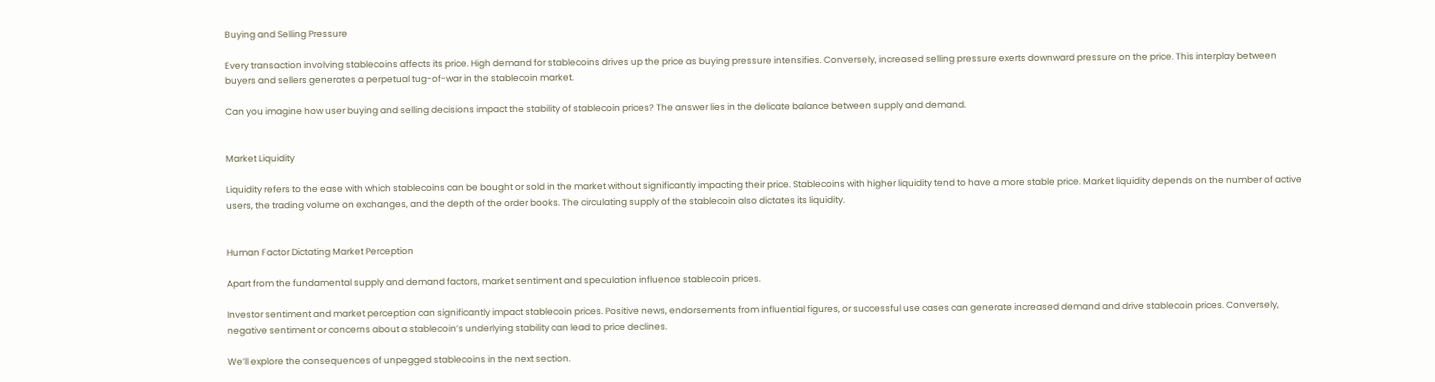Buying and Selling Pressure

Every transaction involving stablecoins affects its price. High demand for stablecoins drives up the price as buying pressure intensifies. Conversely, increased selling pressure exerts downward pressure on the price. This interplay between buyers and sellers generates a perpetual tug-of-war in the stablecoin market.

Can you imagine how user buying and selling decisions impact the stability of stablecoin prices? The answer lies in the delicate balance between supply and demand.


Market Liquidity

Liquidity refers to the ease with which stablecoins can be bought or sold in the market without significantly impacting their price. Stablecoins with higher liquidity tend to have a more stable price. Market liquidity depends on the number of active users, the trading volume on exchanges, and the depth of the order books. The circulating supply of the stablecoin also dictates its liquidity.


Human Factor Dictating Market Perception

Apart from the fundamental supply and demand factors, market sentiment and speculation influence stablecoin prices.

Investor sentiment and market perception can significantly impact stablecoin prices. Positive news, endorsements from influential figures, or successful use cases can generate increased demand and drive stablecoin prices. Conversely, negative sentiment or concerns about a stablecoin’s underlying stability can lead to price declines.

We’ll explore the consequences of unpegged stablecoins in the next section.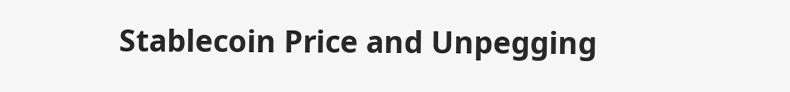Stablecoin Price and Unpegging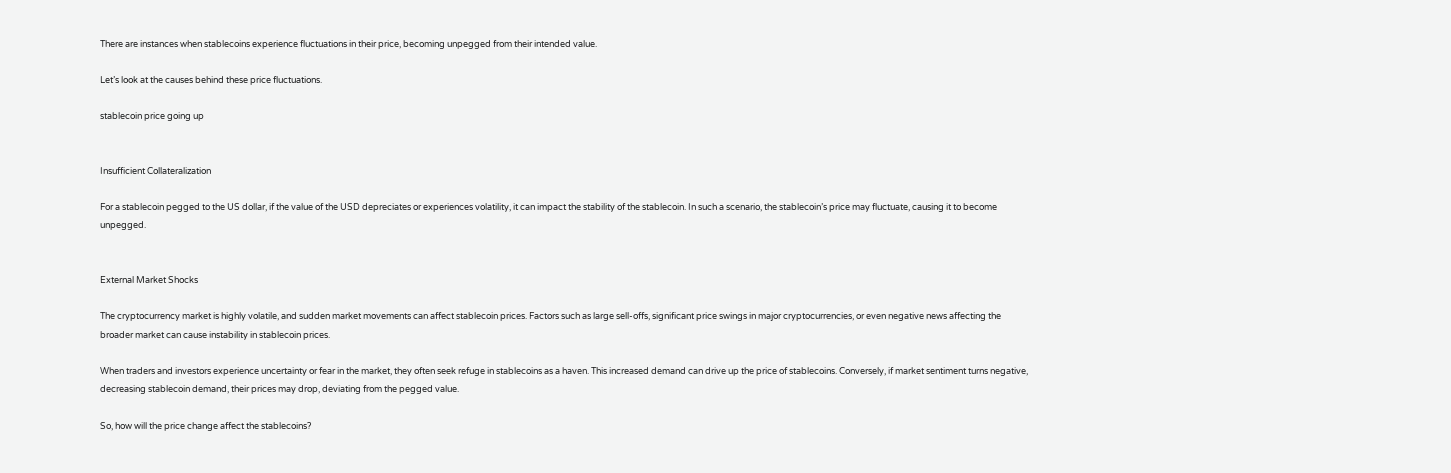There are instances when stablecoins experience fluctuations in their price, becoming unpegged from their intended value.

Let’s look at the causes behind these price fluctuations.

stablecoin price going up


Insufficient Collateralization

For a stablecoin pegged to the US dollar, if the value of the USD depreciates or experiences volatility, it can impact the stability of the stablecoin. In such a scenario, the stablecoin’s price may fluctuate, causing it to become unpegged.


External Market Shocks

The cryptocurrency market is highly volatile, and sudden market movements can affect stablecoin prices. Factors such as large sell-offs, significant price swings in major cryptocurrencies, or even negative news affecting the broader market can cause instability in stablecoin prices.

When traders and investors experience uncertainty or fear in the market, they often seek refuge in stablecoins as a haven. This increased demand can drive up the price of stablecoins. Conversely, if market sentiment turns negative, decreasing stablecoin demand, their prices may drop, deviating from the pegged value.

So, how will the price change affect the stablecoins?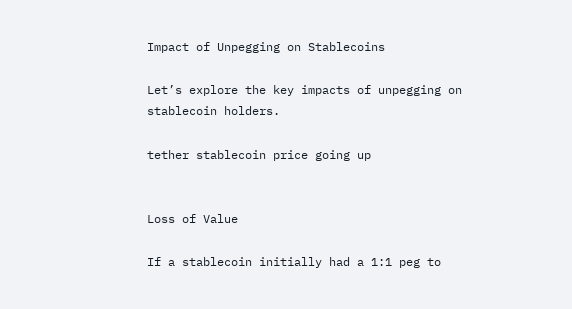Impact of Unpegging on Stablecoins

Let’s explore the key impacts of unpegging on stablecoin holders.

tether stablecoin price going up


Loss of Value

If a stablecoin initially had a 1:1 peg to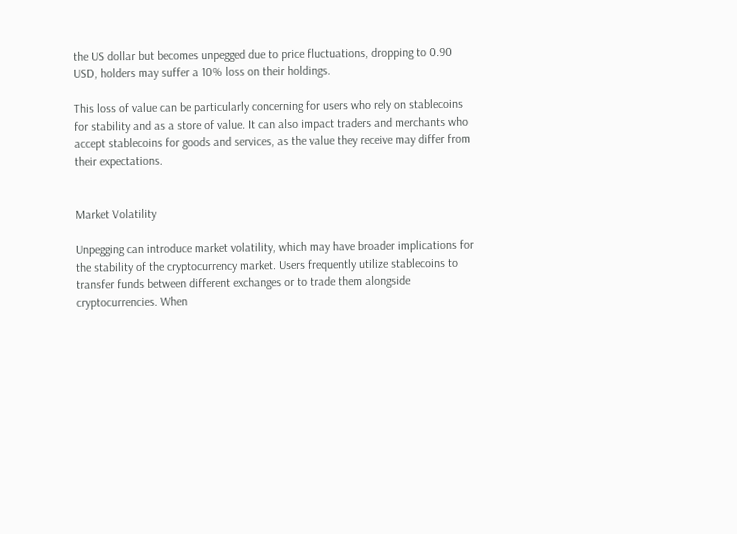the US dollar but becomes unpegged due to price fluctuations, dropping to 0.90 USD, holders may suffer a 10% loss on their holdings.

This loss of value can be particularly concerning for users who rely on stablecoins for stability and as a store of value. It can also impact traders and merchants who accept stablecoins for goods and services, as the value they receive may differ from their expectations.


Market Volatility

Unpegging can introduce market volatility, which may have broader implications for the stability of the cryptocurrency market. Users frequently utilize stablecoins to transfer funds between different exchanges or to trade them alongside cryptocurrencies. When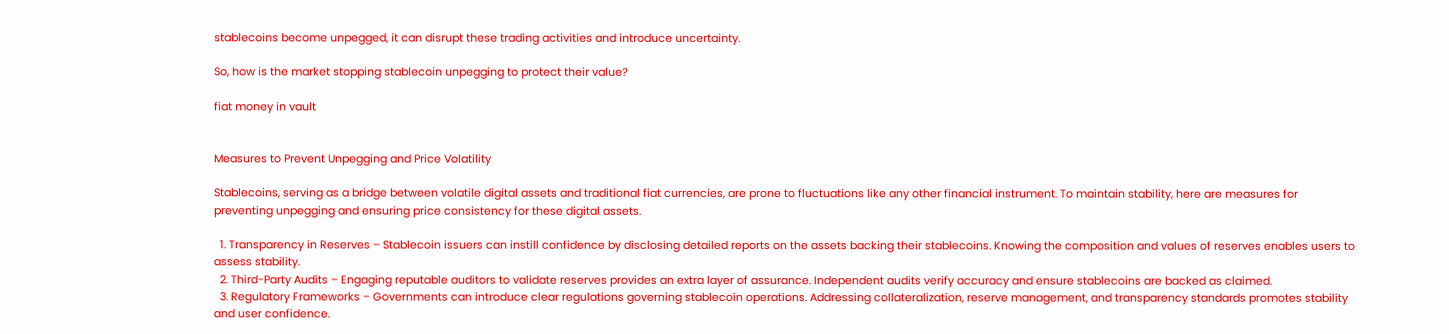stablecoins become unpegged, it can disrupt these trading activities and introduce uncertainty.

So, how is the market stopping stablecoin unpegging to protect their value?

fiat money in vault


Measures to Prevent Unpegging and Price Volatility

Stablecoins, serving as a bridge between volatile digital assets and traditional fiat currencies, are prone to fluctuations like any other financial instrument. To maintain stability, here are measures for preventing unpegging and ensuring price consistency for these digital assets.

  1. Transparency in Reserves – Stablecoin issuers can instill confidence by disclosing detailed reports on the assets backing their stablecoins. Knowing the composition and values of reserves enables users to assess stability.
  2. Third-Party Audits – Engaging reputable auditors to validate reserves provides an extra layer of assurance. Independent audits verify accuracy and ensure stablecoins are backed as claimed.
  3. Regulatory Frameworks – Governments can introduce clear regulations governing stablecoin operations. Addressing collateralization, reserve management, and transparency standards promotes stability and user confidence.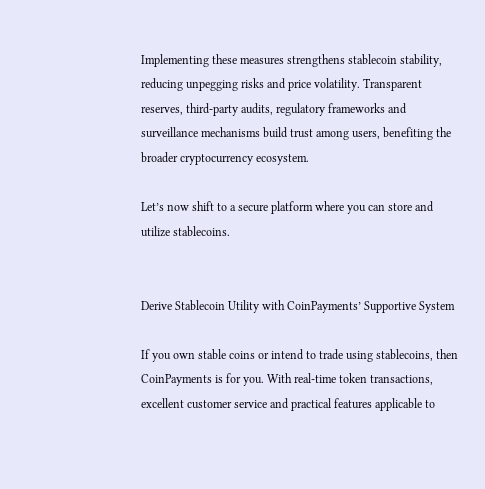Implementing these measures strengthens stablecoin stability, reducing unpegging risks and price volatility. Transparent reserves, third-party audits, regulatory frameworks and surveillance mechanisms build trust among users, benefiting the broader cryptocurrency ecosystem.

Let’s now shift to a secure platform where you can store and utilize stablecoins.


Derive Stablecoin Utility with CoinPayments’ Supportive System

If you own stable coins or intend to trade using stablecoins, then CoinPayments is for you. With real-time token transactions, excellent customer service and practical features applicable to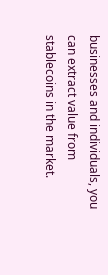businesses and individuals, you can extract value from stablecoins in the market.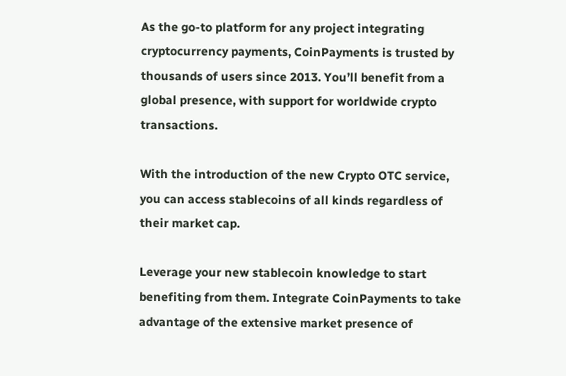As the go-to platform for any project integrating cryptocurrency payments, CoinPayments is trusted by thousands of users since 2013. You’ll benefit from a global presence, with support for worldwide crypto transactions.

With the introduction of the new Crypto OTC service, you can access stablecoins of all kinds regardless of their market cap.

Leverage your new stablecoin knowledge to start benefiting from them. Integrate CoinPayments to take advantage of the extensive market presence of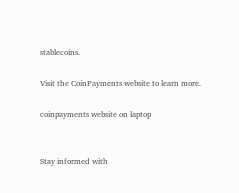stablecoins.

Visit the CoinPayments website to learn more.

coinpayments website on laptop


Stay informed with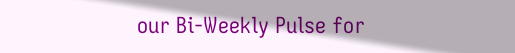our Bi-Weekly Pulse for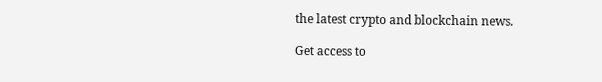the latest crypto and blockchain news.

Get access to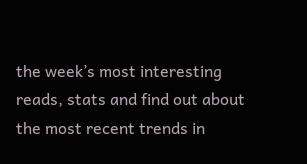the week’s most interesting reads, stats and find out about the most recent trends in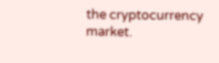the cryptocurrency market.